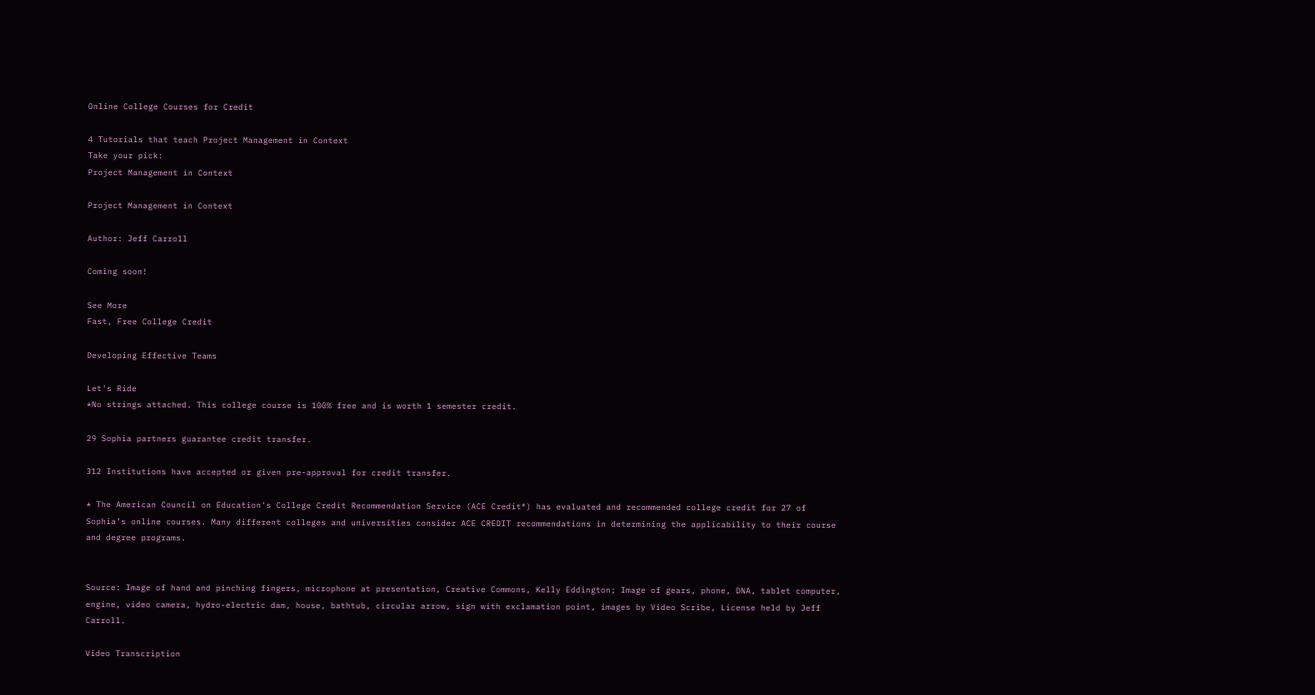Online College Courses for Credit

4 Tutorials that teach Project Management in Context
Take your pick:
Project Management in Context

Project Management in Context

Author: Jeff Carroll

Coming soon!

See More
Fast, Free College Credit

Developing Effective Teams

Let's Ride
*No strings attached. This college course is 100% free and is worth 1 semester credit.

29 Sophia partners guarantee credit transfer.

312 Institutions have accepted or given pre-approval for credit transfer.

* The American Council on Education's College Credit Recommendation Service (ACE Credit®) has evaluated and recommended college credit for 27 of Sophia’s online courses. Many different colleges and universities consider ACE CREDIT recommendations in determining the applicability to their course and degree programs.


Source: Image of hand and pinching fingers, microphone at presentation, Creative Commons, Kelly Eddington; Image of gears, phone, DNA, tablet computer, engine, video camera, hydro-electric dam, house, bathtub, circular arrow, sign with exclamation point, images by Video Scribe, License held by Jeff Carroll.

Video Transcription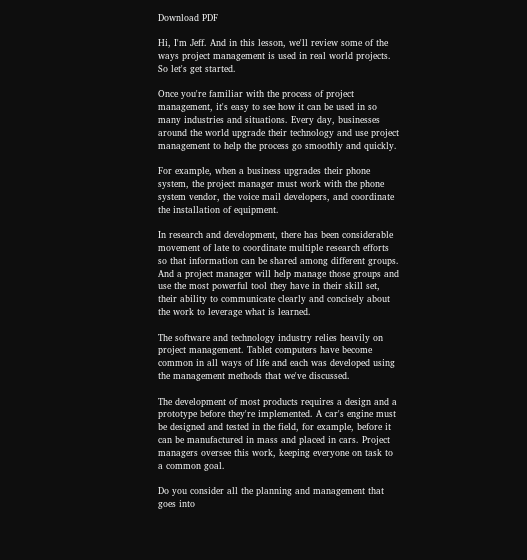Download PDF

Hi, I'm Jeff. And in this lesson, we'll review some of the ways project management is used in real world projects. So let's get started.

Once you're familiar with the process of project management, it's easy to see how it can be used in so many industries and situations. Every day, businesses around the world upgrade their technology and use project management to help the process go smoothly and quickly.

For example, when a business upgrades their phone system, the project manager must work with the phone system vendor, the voice mail developers, and coordinate the installation of equipment.

In research and development, there has been considerable movement of late to coordinate multiple research efforts so that information can be shared among different groups. And a project manager will help manage those groups and use the most powerful tool they have in their skill set, their ability to communicate clearly and concisely about the work to leverage what is learned.

The software and technology industry relies heavily on project management. Tablet computers have become common in all ways of life and each was developed using the management methods that we've discussed.

The development of most products requires a design and a prototype before they're implemented. A car's engine must be designed and tested in the field, for example, before it can be manufactured in mass and placed in cars. Project managers oversee this work, keeping everyone on task to a common goal.

Do you consider all the planning and management that goes into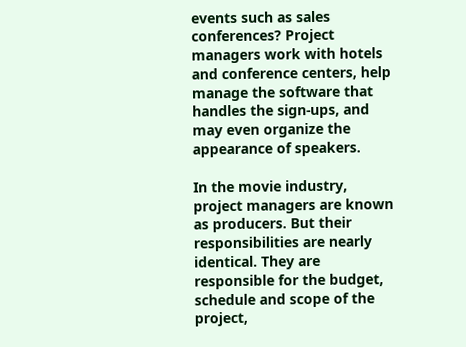events such as sales conferences? Project managers work with hotels and conference centers, help manage the software that handles the sign-ups, and may even organize the appearance of speakers.

In the movie industry, project managers are known as producers. But their responsibilities are nearly identical. They are responsible for the budget, schedule and scope of the project,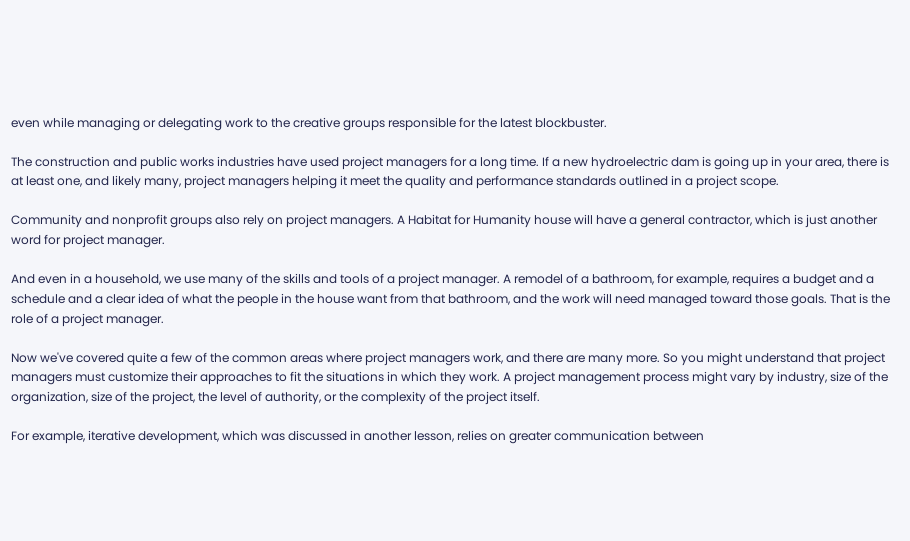even while managing or delegating work to the creative groups responsible for the latest blockbuster.

The construction and public works industries have used project managers for a long time. If a new hydroelectric dam is going up in your area, there is at least one, and likely many, project managers helping it meet the quality and performance standards outlined in a project scope.

Community and nonprofit groups also rely on project managers. A Habitat for Humanity house will have a general contractor, which is just another word for project manager.

And even in a household, we use many of the skills and tools of a project manager. A remodel of a bathroom, for example, requires a budget and a schedule and a clear idea of what the people in the house want from that bathroom, and the work will need managed toward those goals. That is the role of a project manager.

Now we've covered quite a few of the common areas where project managers work, and there are many more. So you might understand that project managers must customize their approaches to fit the situations in which they work. A project management process might vary by industry, size of the organization, size of the project, the level of authority, or the complexity of the project itself.

For example, iterative development, which was discussed in another lesson, relies on greater communication between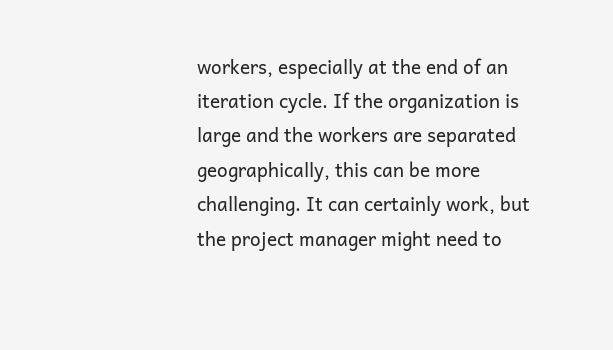workers, especially at the end of an iteration cycle. If the organization is large and the workers are separated geographically, this can be more challenging. It can certainly work, but the project manager might need to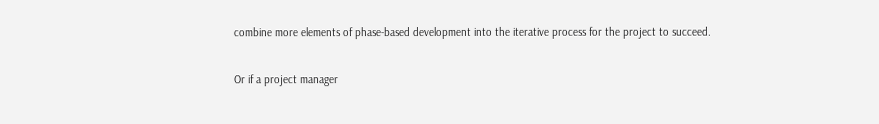combine more elements of phase-based development into the iterative process for the project to succeed.

Or if a project manager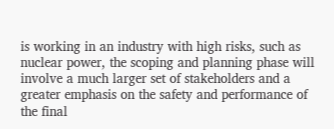is working in an industry with high risks, such as nuclear power, the scoping and planning phase will involve a much larger set of stakeholders and a greater emphasis on the safety and performance of the final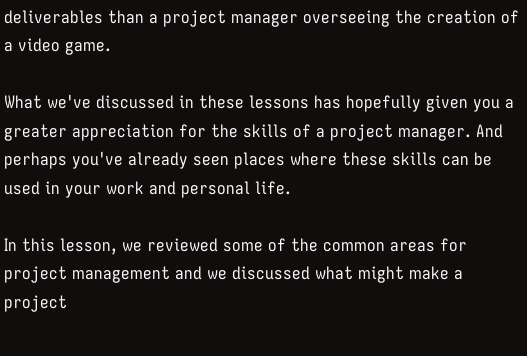deliverables than a project manager overseeing the creation of a video game.

What we've discussed in these lessons has hopefully given you a greater appreciation for the skills of a project manager. And perhaps you've already seen places where these skills can be used in your work and personal life.

In this lesson, we reviewed some of the common areas for project management and we discussed what might make a project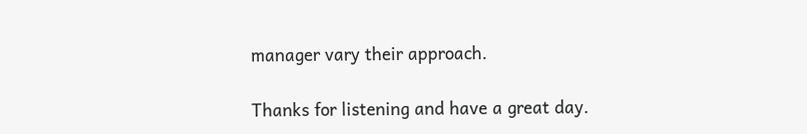manager vary their approach.

Thanks for listening and have a great day.